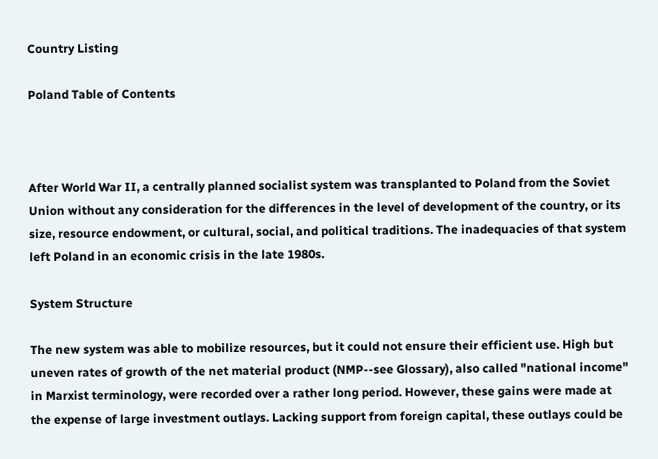Country Listing

Poland Table of Contents



After World War II, a centrally planned socialist system was transplanted to Poland from the Soviet Union without any consideration for the differences in the level of development of the country, or its size, resource endowment, or cultural, social, and political traditions. The inadequacies of that system left Poland in an economic crisis in the late 1980s.

System Structure

The new system was able to mobilize resources, but it could not ensure their efficient use. High but uneven rates of growth of the net material product (NMP--see Glossary), also called "national income" in Marxist terminology, were recorded over a rather long period. However, these gains were made at the expense of large investment outlays. Lacking support from foreign capital, these outlays could be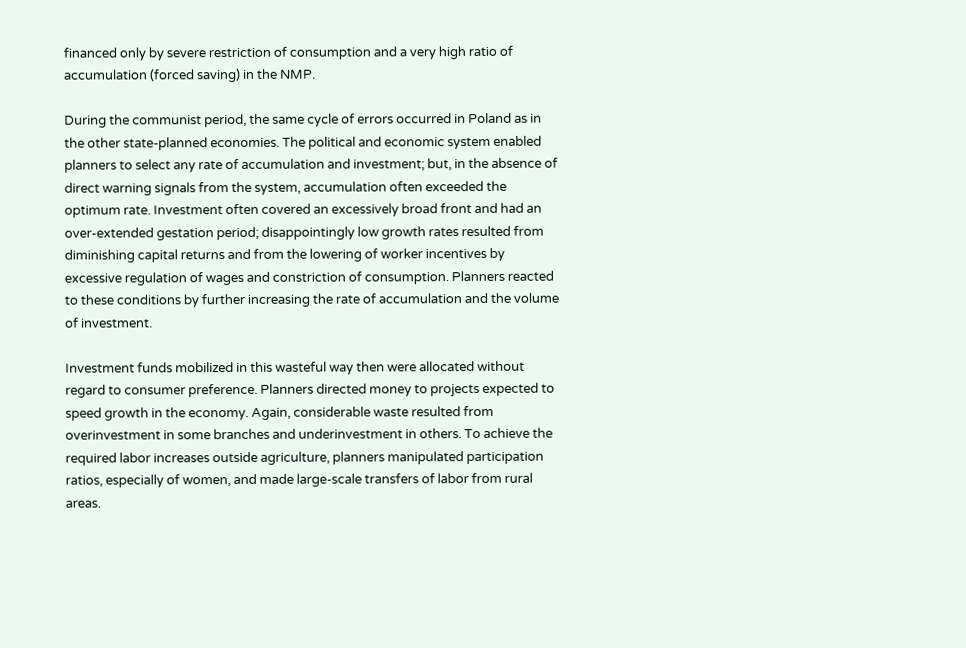financed only by severe restriction of consumption and a very high ratio of accumulation (forced saving) in the NMP.

During the communist period, the same cycle of errors occurred in Poland as in the other state-planned economies. The political and economic system enabled planners to select any rate of accumulation and investment; but, in the absence of direct warning signals from the system, accumulation often exceeded the optimum rate. Investment often covered an excessively broad front and had an over-extended gestation period; disappointingly low growth rates resulted from diminishing capital returns and from the lowering of worker incentives by excessive regulation of wages and constriction of consumption. Planners reacted to these conditions by further increasing the rate of accumulation and the volume of investment.

Investment funds mobilized in this wasteful way then were allocated without regard to consumer preference. Planners directed money to projects expected to speed growth in the economy. Again, considerable waste resulted from overinvestment in some branches and underinvestment in others. To achieve the required labor increases outside agriculture, planners manipulated participation ratios, especially of women, and made large-scale transfers of labor from rural areas.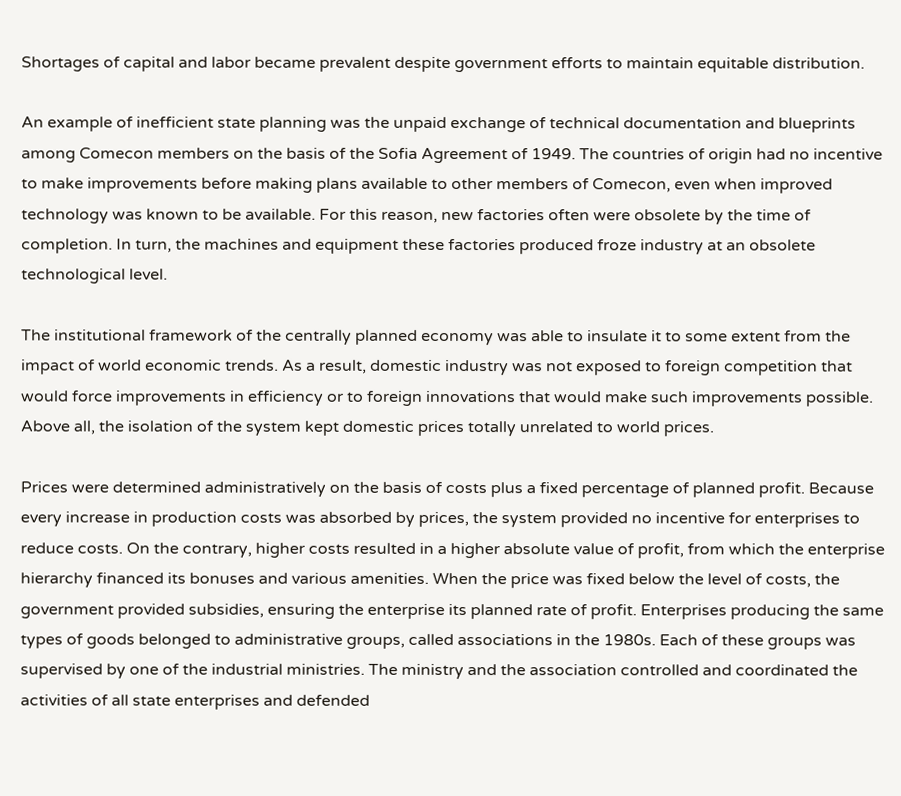Shortages of capital and labor became prevalent despite government efforts to maintain equitable distribution.

An example of inefficient state planning was the unpaid exchange of technical documentation and blueprints among Comecon members on the basis of the Sofia Agreement of 1949. The countries of origin had no incentive to make improvements before making plans available to other members of Comecon, even when improved technology was known to be available. For this reason, new factories often were obsolete by the time of completion. In turn, the machines and equipment these factories produced froze industry at an obsolete technological level.

The institutional framework of the centrally planned economy was able to insulate it to some extent from the impact of world economic trends. As a result, domestic industry was not exposed to foreign competition that would force improvements in efficiency or to foreign innovations that would make such improvements possible. Above all, the isolation of the system kept domestic prices totally unrelated to world prices.

Prices were determined administratively on the basis of costs plus a fixed percentage of planned profit. Because every increase in production costs was absorbed by prices, the system provided no incentive for enterprises to reduce costs. On the contrary, higher costs resulted in a higher absolute value of profit, from which the enterprise hierarchy financed its bonuses and various amenities. When the price was fixed below the level of costs, the government provided subsidies, ensuring the enterprise its planned rate of profit. Enterprises producing the same types of goods belonged to administrative groups, called associations in the 1980s. Each of these groups was supervised by one of the industrial ministries. The ministry and the association controlled and coordinated the activities of all state enterprises and defended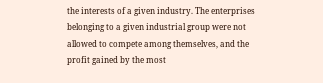the interests of a given industry. The enterprises belonging to a given industrial group were not allowed to compete among themselves, and the profit gained by the most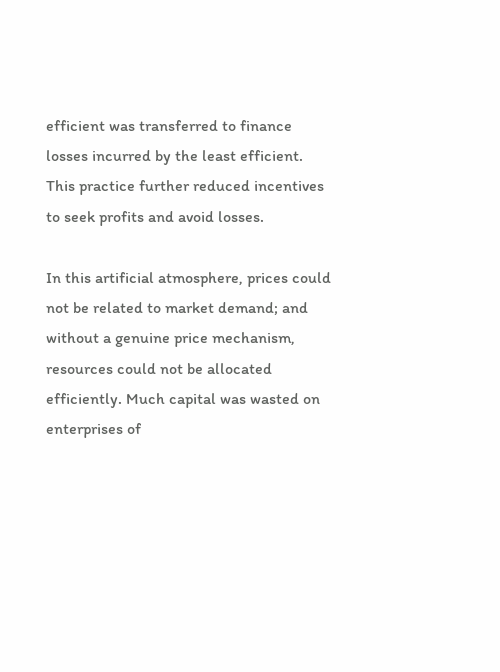efficient was transferred to finance losses incurred by the least efficient. This practice further reduced incentives to seek profits and avoid losses.

In this artificial atmosphere, prices could not be related to market demand; and without a genuine price mechanism, resources could not be allocated efficiently. Much capital was wasted on enterprises of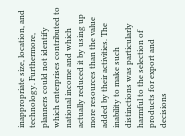inappropriate size, location, and technology. Furthermore, planners could not identify which enterprises contributed to national income and which actually reduced it by using up more resources than the value added by their activities. The inability to make such distinctions was particularly harmful to the selection of products for export and decisions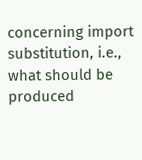concerning import substitution, i.e., what should be produced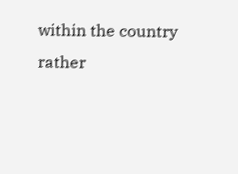within the country rather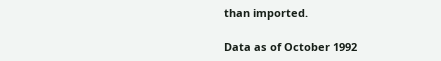than imported.

Data as of October 1992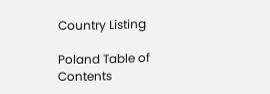Country Listing

Poland Table of Contents